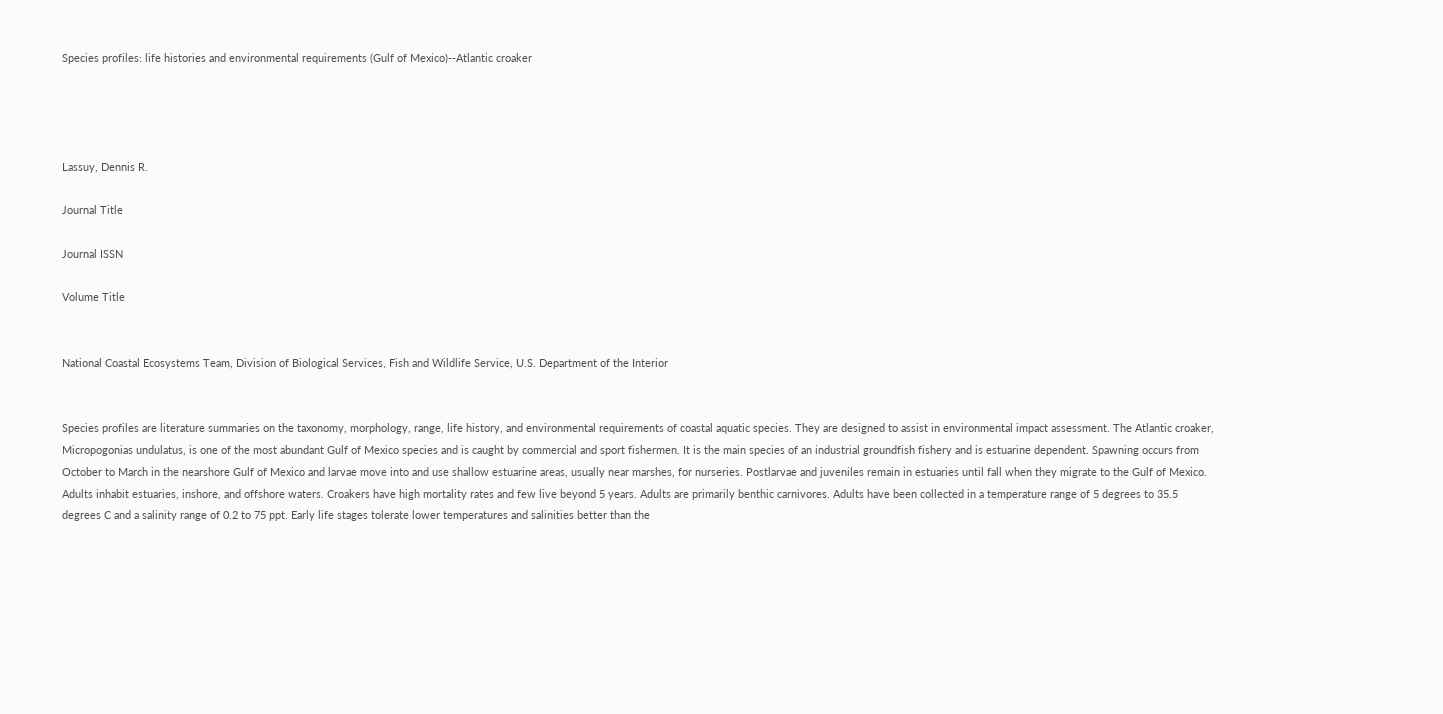Species profiles: life histories and environmental requirements (Gulf of Mexico)--Atlantic croaker




Lassuy, Dennis R.

Journal Title

Journal ISSN

Volume Title


National Coastal Ecosystems Team, Division of Biological Services, Fish and Wildlife Service, U.S. Department of the Interior


Species profiles are literature summaries on the taxonomy, morphology, range, life history, and environmental requirements of coastal aquatic species. They are designed to assist in environmental impact assessment. The Atlantic croaker, Micropogonias undulatus, is one of the most abundant Gulf of Mexico species and is caught by commercial and sport fishermen. It is the main species of an industrial groundfish fishery and is estuarine dependent. Spawning occurs from October to March in the nearshore Gulf of Mexico and larvae move into and use shallow estuarine areas, usually near marshes, for nurseries. Postlarvae and juveniles remain in estuaries until fall when they migrate to the Gulf of Mexico. Adults inhabit estuaries, inshore, and offshore waters. Croakers have high mortality rates and few live beyond 5 years. Adults are primarily benthic carnivores. Adults have been collected in a temperature range of 5 degrees to 35.5 degrees C and a salinity range of 0.2 to 75 ppt. Early life stages tolerate lower temperatures and salinities better than the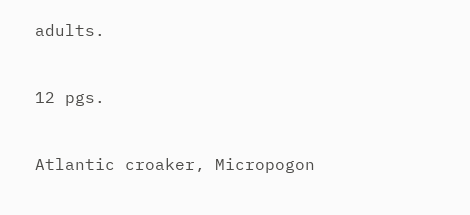adults.


12 pgs.


Atlantic croaker, Micropogon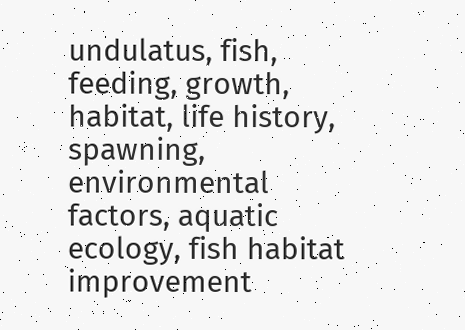undulatus, fish, feeding, growth, habitat, life history, spawning, environmental factors, aquatic ecology, fish habitat improvement